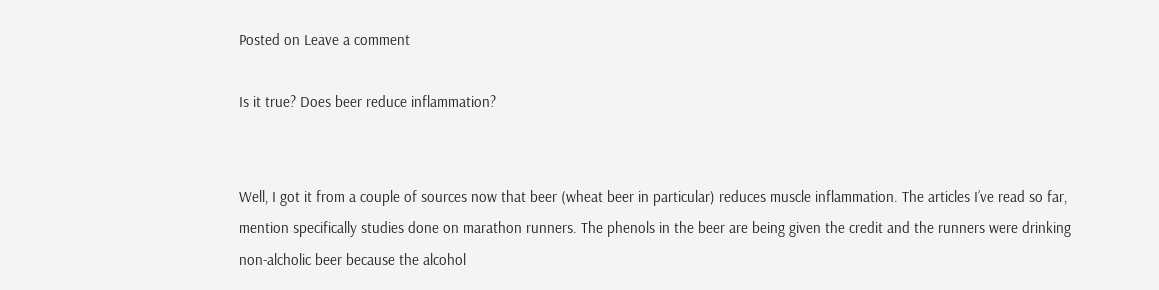Posted on Leave a comment

Is it true? Does beer reduce inflammation?


Well, I got it from a couple of sources now that beer (wheat beer in particular) reduces muscle inflammation. The articles I’ve read so far, mention specifically studies done on marathon runners. The phenols in the beer are being given the credit and the runners were drinking non-alcholic beer because the alcohol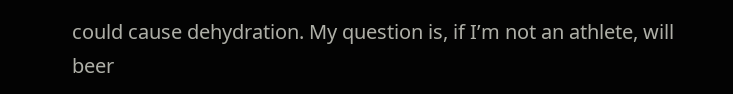could cause dehydration. My question is, if I’m not an athlete, will beer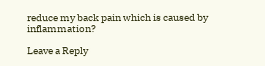reduce my back pain which is caused by inflammation?

Leave a Reply